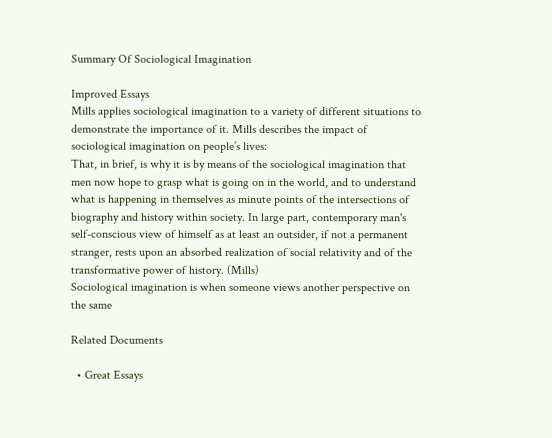Summary Of Sociological Imagination

Improved Essays
Mills applies sociological imagination to a variety of different situations to demonstrate the importance of it. Mills describes the impact of sociological imagination on people’s lives:
That, in brief, is why it is by means of the sociological imagination that men now hope to grasp what is going on in the world, and to understand what is happening in themselves as minute points of the intersections of biography and history within society. In large part, contemporary man's self-conscious view of himself as at least an outsider, if not a permanent stranger, rests upon an absorbed realization of social relativity and of the transformative power of history. (Mills)
Sociological imagination is when someone views another perspective on the same

Related Documents

  • Great Essays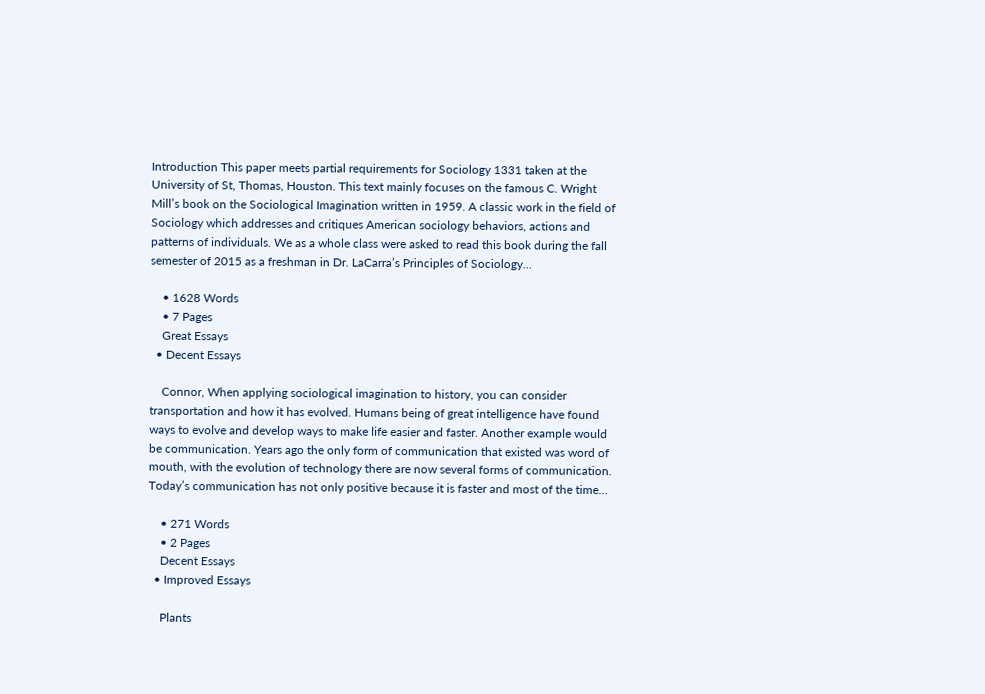Introduction This paper meets partial requirements for Sociology 1331 taken at the University of St, Thomas, Houston. This text mainly focuses on the famous C. Wright Mill’s book on the Sociological Imagination written in 1959. A classic work in the field of Sociology which addresses and critiques American sociology behaviors, actions and patterns of individuals. We as a whole class were asked to read this book during the fall semester of 2015 as a freshman in Dr. LaCarra’s Principles of Sociology…

    • 1628 Words
    • 7 Pages
    Great Essays
  • Decent Essays

    Connor, When applying sociological imagination to history, you can consider transportation and how it has evolved. Humans being of great intelligence have found ways to evolve and develop ways to make life easier and faster. Another example would be communication. Years ago the only form of communication that existed was word of mouth, with the evolution of technology there are now several forms of communication. Today’s communication has not only positive because it is faster and most of the time…

    • 271 Words
    • 2 Pages
    Decent Essays
  • Improved Essays

    Plants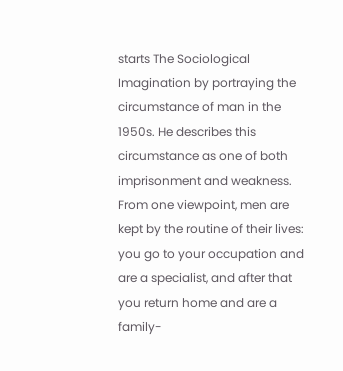starts The Sociological Imagination by portraying the circumstance of man in the 1950s. He describes this circumstance as one of both imprisonment and weakness. From one viewpoint, men are kept by the routine of their lives: you go to your occupation and are a specialist, and after that you return home and are a family-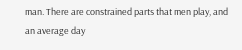man. There are constrained parts that men play, and an average day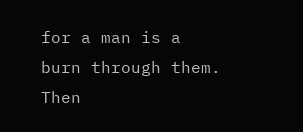for a man is a burn through them. Then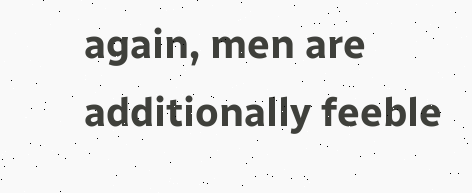again, men are additionally feeble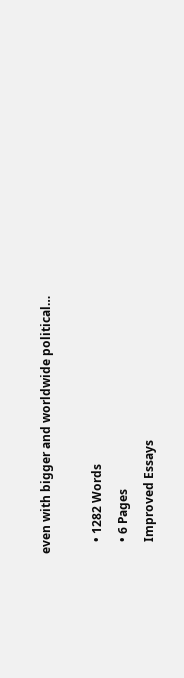even with bigger and worldwide political…

    • 1282 Words
    • 6 Pages
    Improved Essays